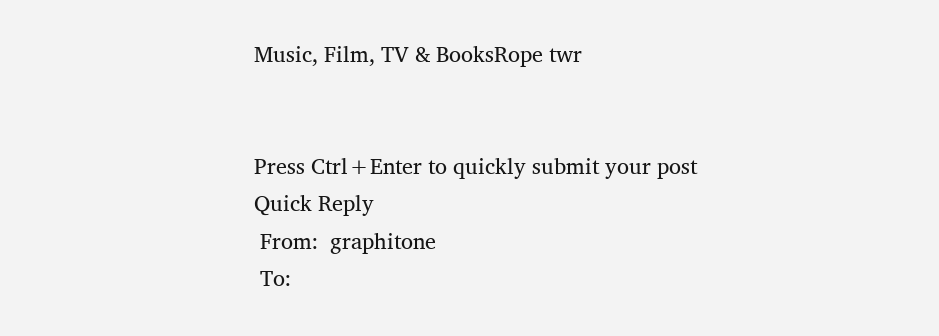Music, Film, TV & BooksRope twr


Press Ctrl+Enter to quickly submit your post
Quick Reply
 From:  graphitone
 To: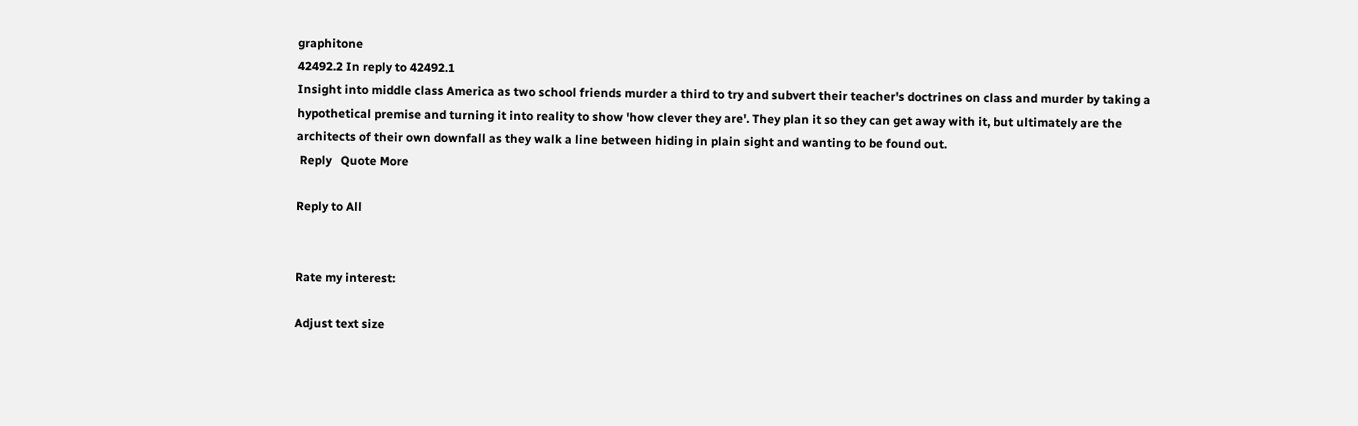graphitone
42492.2 In reply to 42492.1
Insight into middle class America as two school friends murder a third to try and subvert their teacher's doctrines on class and murder by taking a hypothetical premise and turning it into reality to show 'how clever they are'. They plan it so they can get away with it, but ultimately are the architects of their own downfall as they walk a line between hiding in plain sight and wanting to be found out.
 Reply   Quote More

Reply to All


Rate my interest:

Adjust text size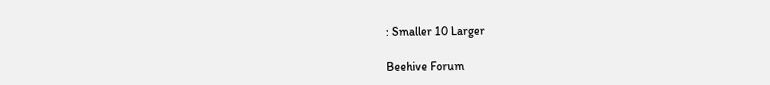: Smaller 10 Larger

Beehive Forum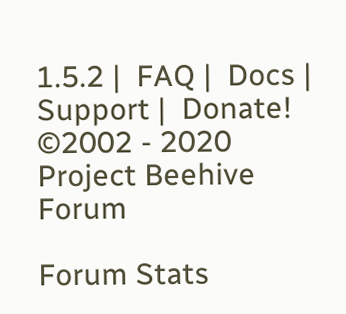1.5.2 |  FAQ |  Docs |  Support |  Donate! ©2002 - 2020 Project Beehive Forum

Forum Stats